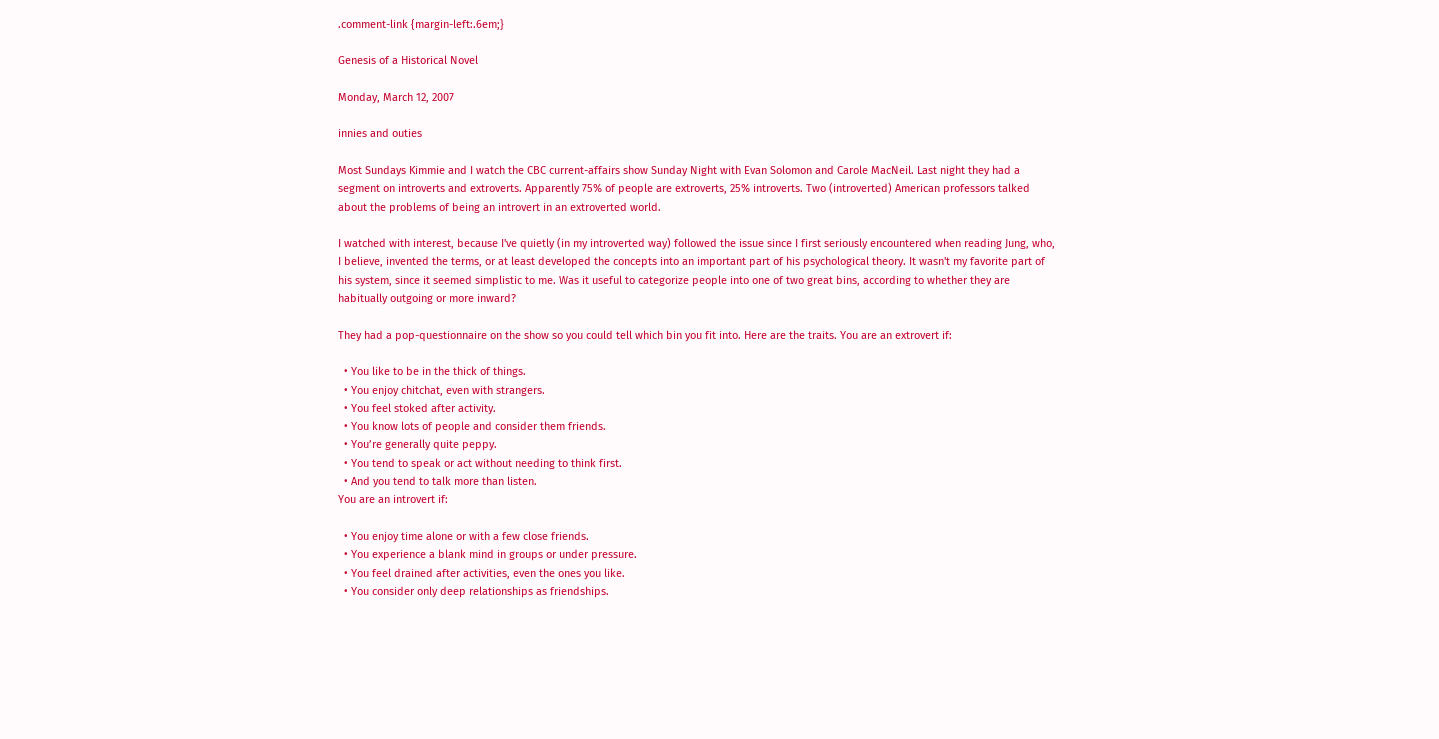.comment-link {margin-left:.6em;}

Genesis of a Historical Novel

Monday, March 12, 2007

innies and outies

Most Sundays Kimmie and I watch the CBC current-affairs show Sunday Night with Evan Solomon and Carole MacNeil. Last night they had a segment on introverts and extroverts. Apparently 75% of people are extroverts, 25% introverts. Two (introverted) American professors talked about the problems of being an introvert in an extroverted world.

I watched with interest, because I've quietly (in my introverted way) followed the issue since I first seriously encountered when reading Jung, who, I believe, invented the terms, or at least developed the concepts into an important part of his psychological theory. It wasn't my favorite part of his system, since it seemed simplistic to me. Was it useful to categorize people into one of two great bins, according to whether they are habitually outgoing or more inward?

They had a pop-questionnaire on the show so you could tell which bin you fit into. Here are the traits. You are an extrovert if:

  • You like to be in the thick of things.
  • You enjoy chitchat, even with strangers.
  • You feel stoked after activity.
  • You know lots of people and consider them friends.
  • You’re generally quite peppy.
  • You tend to speak or act without needing to think first.
  • And you tend to talk more than listen.
You are an introvert if:

  • You enjoy time alone or with a few close friends.
  • You experience a blank mind in groups or under pressure.
  • You feel drained after activities, even the ones you like.
  • You consider only deep relationships as friendships.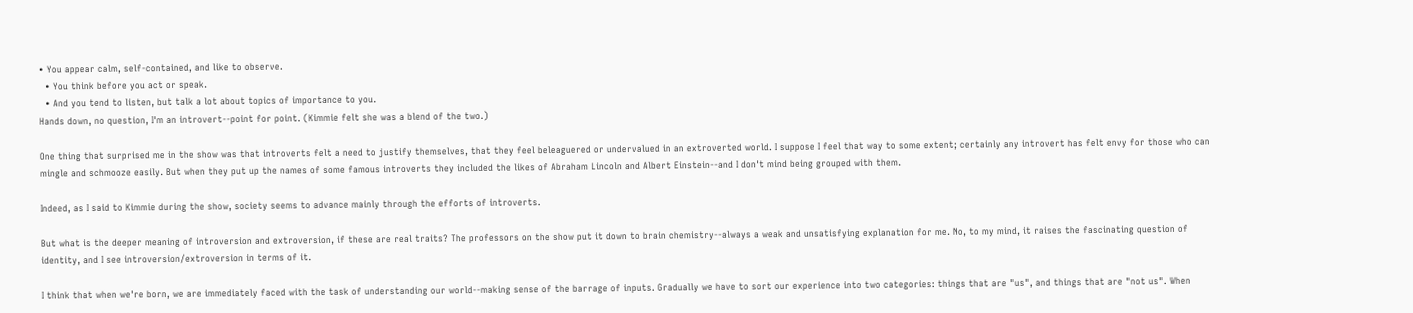• You appear calm, self-contained, and like to observe.
  • You think before you act or speak.
  • And you tend to listen, but talk a lot about topics of importance to you.
Hands down, no question, I'm an introvert--point for point. (Kimmie felt she was a blend of the two.)

One thing that surprised me in the show was that introverts felt a need to justify themselves, that they feel beleaguered or undervalued in an extroverted world. I suppose I feel that way to some extent; certainly any introvert has felt envy for those who can mingle and schmooze easily. But when they put up the names of some famous introverts they included the likes of Abraham Lincoln and Albert Einstein--and I don't mind being grouped with them.

Indeed, as I said to Kimmie during the show, society seems to advance mainly through the efforts of introverts.

But what is the deeper meaning of introversion and extroversion, if these are real traits? The professors on the show put it down to brain chemistry--always a weak and unsatisfying explanation for me. No, to my mind, it raises the fascinating question of identity, and I see introversion/extroversion in terms of it.

I think that when we're born, we are immediately faced with the task of understanding our world--making sense of the barrage of inputs. Gradually we have to sort our experience into two categories: things that are "us", and things that are "not us". When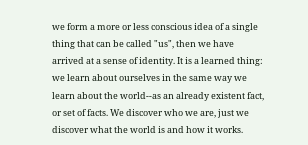we form a more or less conscious idea of a single thing that can be called "us", then we have arrived at a sense of identity. It is a learned thing: we learn about ourselves in the same way we learn about the world--as an already existent fact, or set of facts. We discover who we are, just we discover what the world is and how it works.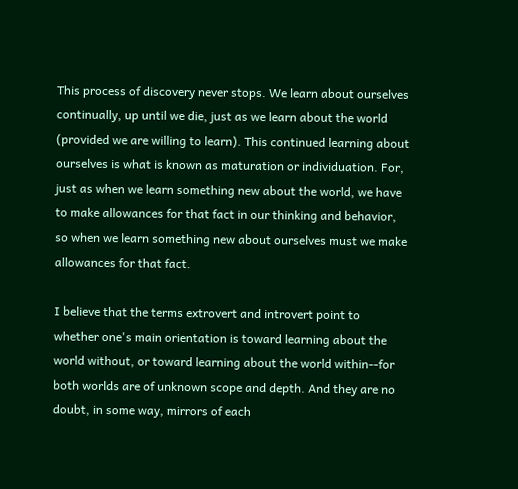This process of discovery never stops. We learn about ourselves continually, up until we die, just as we learn about the world (provided we are willing to learn). This continued learning about ourselves is what is known as maturation or individuation. For, just as when we learn something new about the world, we have to make allowances for that fact in our thinking and behavior, so when we learn something new about ourselves must we make allowances for that fact.

I believe that the terms extrovert and introvert point to whether one's main orientation is toward learning about the world without, or toward learning about the world within--for both worlds are of unknown scope and depth. And they are no doubt, in some way, mirrors of each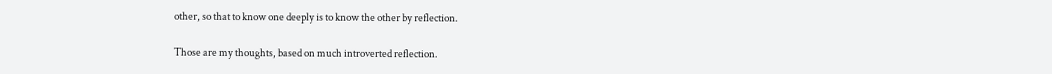other, so that to know one deeply is to know the other by reflection.

Those are my thoughts, based on much introverted reflection.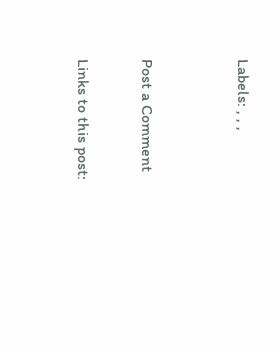Labels: , , ,


Post a Comment

Links to this post: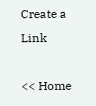Create a Link

<< Home